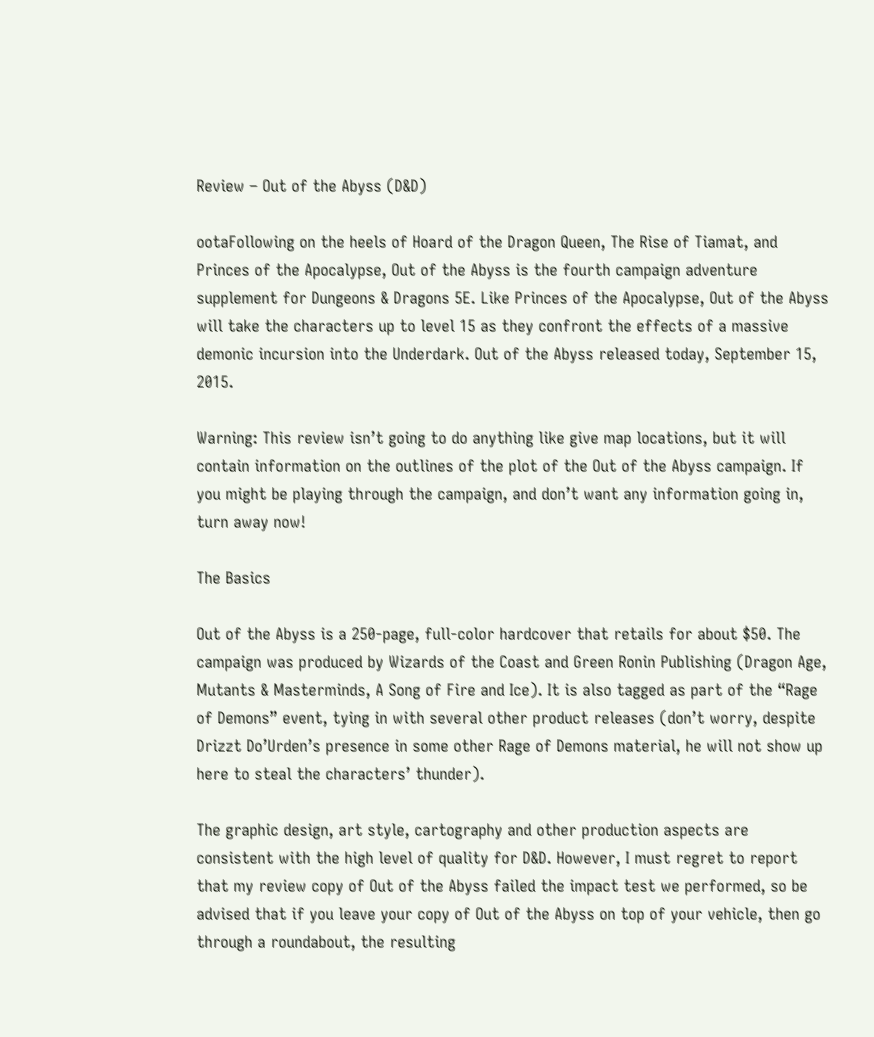Review – Out of the Abyss (D&D)

ootaFollowing on the heels of Hoard of the Dragon Queen, The Rise of Tiamat, and Princes of the Apocalypse, Out of the Abyss is the fourth campaign adventure supplement for Dungeons & Dragons 5E. Like Princes of the Apocalypse, Out of the Abyss will take the characters up to level 15 as they confront the effects of a massive demonic incursion into the Underdark. Out of the Abyss released today, September 15, 2015.

Warning: This review isn’t going to do anything like give map locations, but it will contain information on the outlines of the plot of the Out of the Abyss campaign. If you might be playing through the campaign, and don’t want any information going in, turn away now!

The Basics

Out of the Abyss is a 250-page, full-color hardcover that retails for about $50. The campaign was produced by Wizards of the Coast and Green Ronin Publishing (Dragon Age, Mutants & Masterminds, A Song of Fire and Ice). It is also tagged as part of the “Rage of Demons” event, tying in with several other product releases (don’t worry, despite Drizzt Do’Urden’s presence in some other Rage of Demons material, he will not show up here to steal the characters’ thunder).

The graphic design, art style, cartography and other production aspects are consistent with the high level of quality for D&D. However, I must regret to report that my review copy of Out of the Abyss failed the impact test we performed, so be advised that if you leave your copy of Out of the Abyss on top of your vehicle, then go through a roundabout, the resulting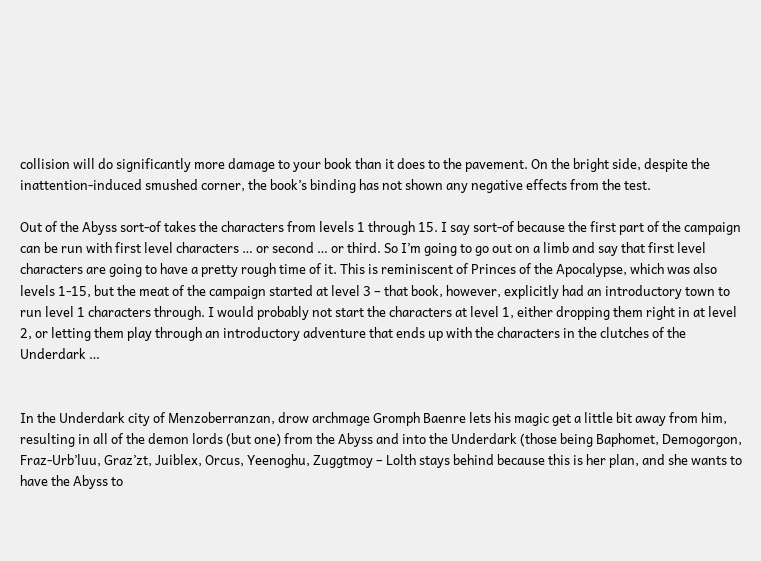collision will do significantly more damage to your book than it does to the pavement. On the bright side, despite the inattention-induced smushed corner, the book’s binding has not shown any negative effects from the test.

Out of the Abyss sort-of takes the characters from levels 1 through 15. I say sort-of because the first part of the campaign can be run with first level characters … or second … or third. So I’m going to go out on a limb and say that first level characters are going to have a pretty rough time of it. This is reminiscent of Princes of the Apocalypse, which was also levels 1-15, but the meat of the campaign started at level 3 – that book, however, explicitly had an introductory town to run level 1 characters through. I would probably not start the characters at level 1, either dropping them right in at level 2, or letting them play through an introductory adventure that ends up with the characters in the clutches of the Underdark …


In the Underdark city of Menzoberranzan, drow archmage Gromph Baenre lets his magic get a little bit away from him, resulting in all of the demon lords (but one) from the Abyss and into the Underdark (those being Baphomet, Demogorgon, Fraz-Urb’luu, Graz’zt, Juiblex, Orcus, Yeenoghu, Zuggtmoy – Lolth stays behind because this is her plan, and she wants to have the Abyss to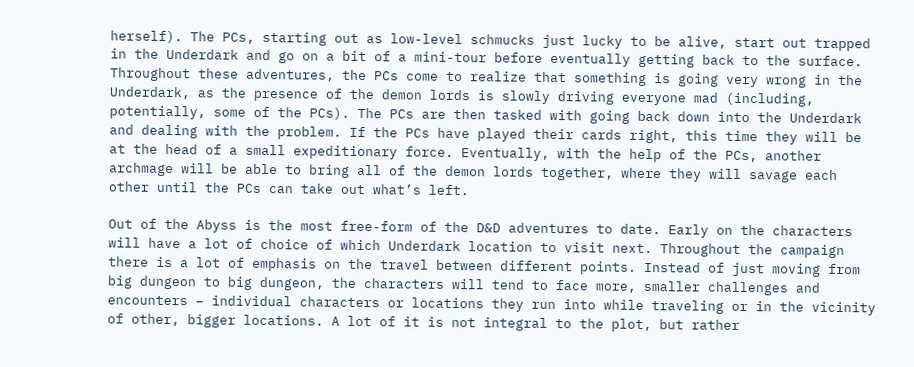herself). The PCs, starting out as low-level schmucks just lucky to be alive, start out trapped in the Underdark and go on a bit of a mini-tour before eventually getting back to the surface. Throughout these adventures, the PCs come to realize that something is going very wrong in the Underdark, as the presence of the demon lords is slowly driving everyone mad (including, potentially, some of the PCs). The PCs are then tasked with going back down into the Underdark and dealing with the problem. If the PCs have played their cards right, this time they will be at the head of a small expeditionary force. Eventually, with the help of the PCs, another archmage will be able to bring all of the demon lords together, where they will savage each other until the PCs can take out what’s left.

Out of the Abyss is the most free-form of the D&D adventures to date. Early on the characters will have a lot of choice of which Underdark location to visit next. Throughout the campaign there is a lot of emphasis on the travel between different points. Instead of just moving from big dungeon to big dungeon, the characters will tend to face more, smaller challenges and encounters – individual characters or locations they run into while traveling or in the vicinity of other, bigger locations. A lot of it is not integral to the plot, but rather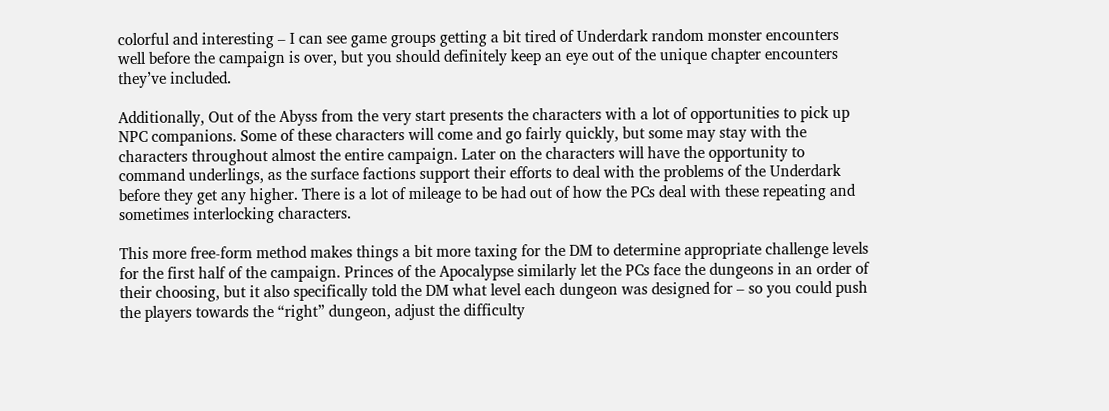colorful and interesting – I can see game groups getting a bit tired of Underdark random monster encounters well before the campaign is over, but you should definitely keep an eye out of the unique chapter encounters they’ve included.

Additionally, Out of the Abyss from the very start presents the characters with a lot of opportunities to pick up NPC companions. Some of these characters will come and go fairly quickly, but some may stay with the characters throughout almost the entire campaign. Later on the characters will have the opportunity to command underlings, as the surface factions support their efforts to deal with the problems of the Underdark before they get any higher. There is a lot of mileage to be had out of how the PCs deal with these repeating and sometimes interlocking characters.

This more free-form method makes things a bit more taxing for the DM to determine appropriate challenge levels for the first half of the campaign. Princes of the Apocalypse similarly let the PCs face the dungeons in an order of their choosing, but it also specifically told the DM what level each dungeon was designed for – so you could push the players towards the “right” dungeon, adjust the difficulty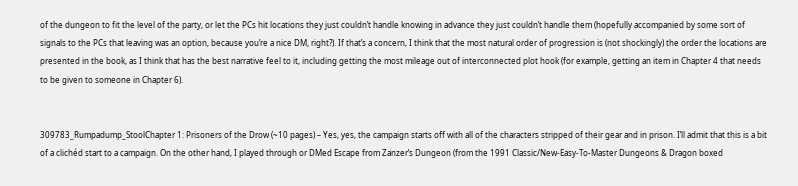of the dungeon to fit the level of the party, or let the PCs hit locations they just couldn’t handle knowing in advance they just couldn’t handle them (hopefully accompanied by some sort of signals to the PCs that leaving was an option, because you’re a nice DM, right?). If that’s a concern, I think that the most natural order of progression is (not shockingly) the order the locations are presented in the book, as I think that has the best narrative feel to it, including getting the most mileage out of interconnected plot hook (for example, getting an item in Chapter 4 that needs to be given to someone in Chapter 6).


309783_Rumpadump_StoolChapter 1: Prisoners of the Drow (~10 pages) – Yes, yes, the campaign starts off with all of the characters stripped of their gear and in prison. I’ll admit that this is a bit of a clichéd start to a campaign. On the other hand, I played through or DMed Escape from Zanzer’s Dungeon (from the 1991 Classic/New-Easy-To-Master Dungeons & Dragon boxed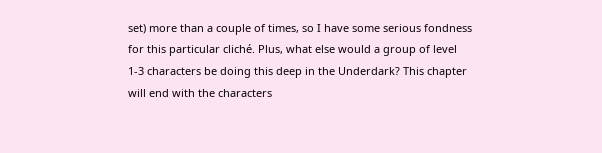set) more than a couple of times, so I have some serious fondness for this particular cliché. Plus, what else would a group of level 1-3 characters be doing this deep in the Underdark? This chapter will end with the characters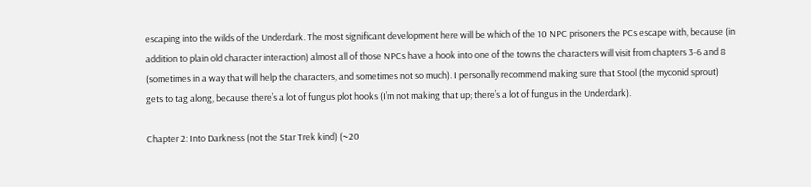escaping into the wilds of the Underdark. The most significant development here will be which of the 10 NPC prisoners the PCs escape with, because (in addition to plain old character interaction) almost all of those NPCs have a hook into one of the towns the characters will visit from chapters 3-6 and 8 (sometimes in a way that will help the characters, and sometimes not so much). I personally recommend making sure that Stool (the myconid sprout) gets to tag along, because there’s a lot of fungus plot hooks (I’m not making that up; there’s a lot of fungus in the Underdark).

Chapter 2: Into Darkness (not the Star Trek kind) (~20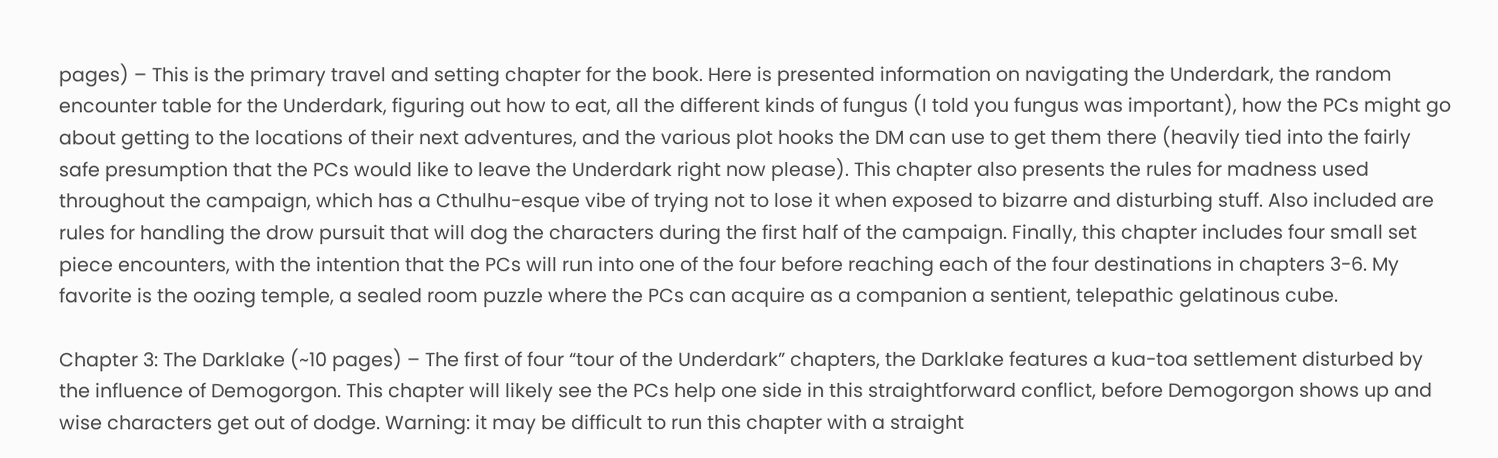pages) – This is the primary travel and setting chapter for the book. Here is presented information on navigating the Underdark, the random encounter table for the Underdark, figuring out how to eat, all the different kinds of fungus (I told you fungus was important), how the PCs might go about getting to the locations of their next adventures, and the various plot hooks the DM can use to get them there (heavily tied into the fairly safe presumption that the PCs would like to leave the Underdark right now please). This chapter also presents the rules for madness used throughout the campaign, which has a Cthulhu-esque vibe of trying not to lose it when exposed to bizarre and disturbing stuff. Also included are rules for handling the drow pursuit that will dog the characters during the first half of the campaign. Finally, this chapter includes four small set piece encounters, with the intention that the PCs will run into one of the four before reaching each of the four destinations in chapters 3-6. My favorite is the oozing temple, a sealed room puzzle where the PCs can acquire as a companion a sentient, telepathic gelatinous cube.

Chapter 3: The Darklake (~10 pages) – The first of four “tour of the Underdark” chapters, the Darklake features a kua-toa settlement disturbed by the influence of Demogorgon. This chapter will likely see the PCs help one side in this straightforward conflict, before Demogorgon shows up and wise characters get out of dodge. Warning: it may be difficult to run this chapter with a straight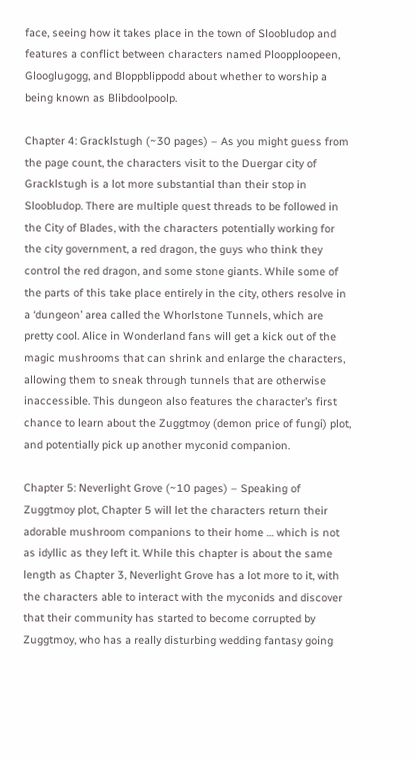face, seeing how it takes place in the town of Sloobludop and features a conflict between characters named Ploopploopeen, Glooglugogg, and Bloppblippodd about whether to worship a being known as Blibdoolpoolp.

Chapter 4: Gracklstugh (~30 pages) – As you might guess from the page count, the characters visit to the Duergar city of Gracklstugh is a lot more substantial than their stop in Sloobludop. There are multiple quest threads to be followed in the City of Blades, with the characters potentially working for the city government, a red dragon, the guys who think they control the red dragon, and some stone giants. While some of the parts of this take place entirely in the city, others resolve in a ‘dungeon’ area called the Whorlstone Tunnels, which are pretty cool. Alice in Wonderland fans will get a kick out of the magic mushrooms that can shrink and enlarge the characters, allowing them to sneak through tunnels that are otherwise inaccessible. This dungeon also features the character’s first chance to learn about the Zuggtmoy (demon price of fungi) plot, and potentially pick up another myconid companion.

Chapter 5: Neverlight Grove (~10 pages) – Speaking of Zuggtmoy plot, Chapter 5 will let the characters return their adorable mushroom companions to their home … which is not as idyllic as they left it. While this chapter is about the same length as Chapter 3, Neverlight Grove has a lot more to it, with the characters able to interact with the myconids and discover that their community has started to become corrupted by Zuggtmoy, who has a really disturbing wedding fantasy going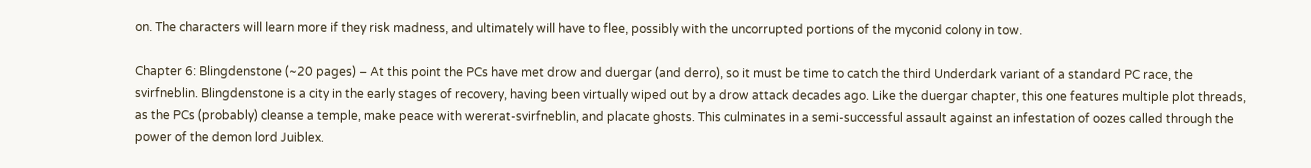on. The characters will learn more if they risk madness, and ultimately will have to flee, possibly with the uncorrupted portions of the myconid colony in tow.

Chapter 6: Blingdenstone (~20 pages) – At this point the PCs have met drow and duergar (and derro), so it must be time to catch the third Underdark variant of a standard PC race, the svirfneblin. Blingdenstone is a city in the early stages of recovery, having been virtually wiped out by a drow attack decades ago. Like the duergar chapter, this one features multiple plot threads, as the PCs (probably) cleanse a temple, make peace with wererat-svirfneblin, and placate ghosts. This culminates in a semi-successful assault against an infestation of oozes called through the power of the demon lord Juiblex.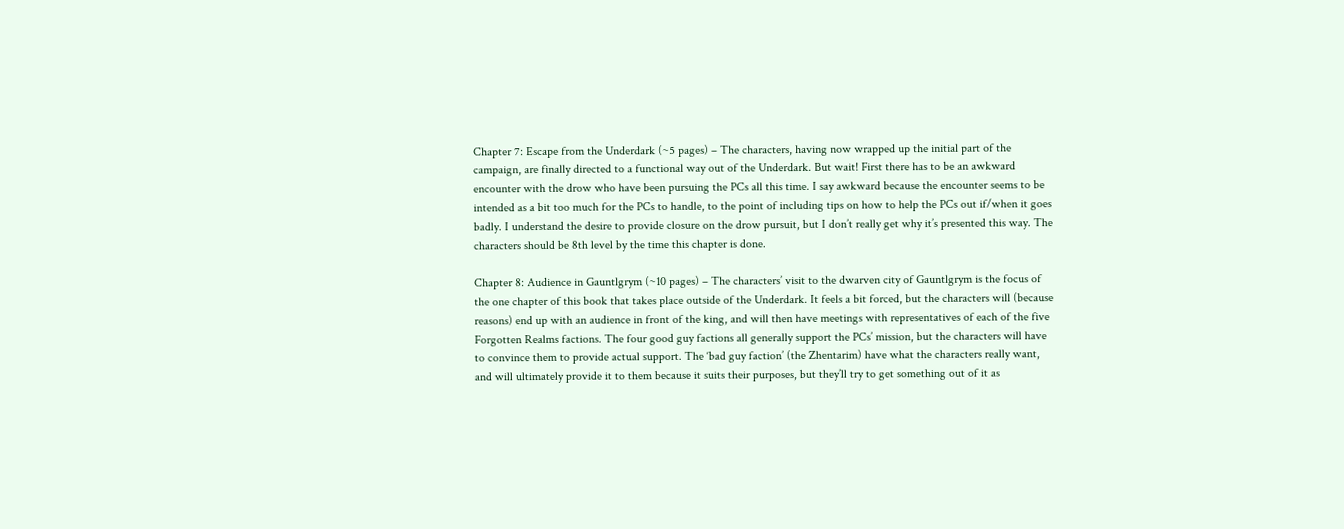Chapter 7: Escape from the Underdark (~5 pages) – The characters, having now wrapped up the initial part of the campaign, are finally directed to a functional way out of the Underdark. But wait! First there has to be an awkward encounter with the drow who have been pursuing the PCs all this time. I say awkward because the encounter seems to be intended as a bit too much for the PCs to handle, to the point of including tips on how to help the PCs out if/when it goes badly. I understand the desire to provide closure on the drow pursuit, but I don’t really get why it’s presented this way. The characters should be 8th level by the time this chapter is done.

Chapter 8: Audience in Gauntlgrym (~10 pages) – The characters’ visit to the dwarven city of Gauntlgrym is the focus of the one chapter of this book that takes place outside of the Underdark. It feels a bit forced, but the characters will (because reasons) end up with an audience in front of the king, and will then have meetings with representatives of each of the five Forgotten Realms factions. The four good guy factions all generally support the PCs’ mission, but the characters will have to convince them to provide actual support. The ‘bad guy faction’ (the Zhentarim) have what the characters really want, and will ultimately provide it to them because it suits their purposes, but they’ll try to get something out of it as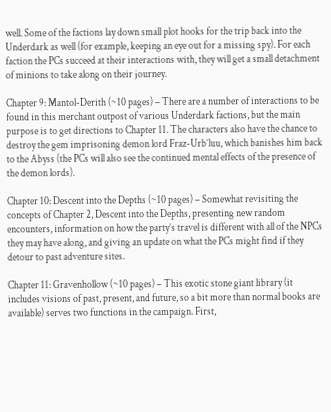well. Some of the factions lay down small plot hooks for the trip back into the Underdark as well (for example, keeping an eye out for a missing spy). For each faction the PCs succeed at their interactions with, they will get a small detachment of minions to take along on their journey.

Chapter 9: Mantol-Derith (~10 pages) – There are a number of interactions to be found in this merchant outpost of various Underdark factions, but the main purpose is to get directions to Chapter 11. The characters also have the chance to destroy the gem imprisoning demon lord Fraz-Urb’luu, which banishes him back to the Abyss (the PCs will also see the continued mental effects of the presence of the demon lords).

Chapter 10: Descent into the Depths (~10 pages) – Somewhat revisiting the concepts of Chapter 2, Descent into the Depths, presenting new random encounters, information on how the party’s travel is different with all of the NPCs they may have along, and giving an update on what the PCs might find if they detour to past adventure sites.

Chapter 11: Gravenhollow (~10 pages) – This exotic stone giant library (it includes visions of past, present, and future, so a bit more than normal books are available) serves two functions in the campaign. First,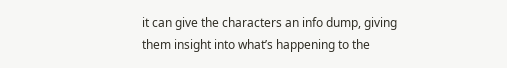it can give the characters an info dump, giving them insight into what’s happening to the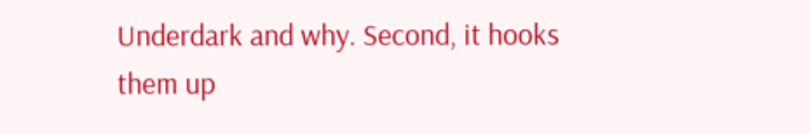Underdark and why. Second, it hooks them up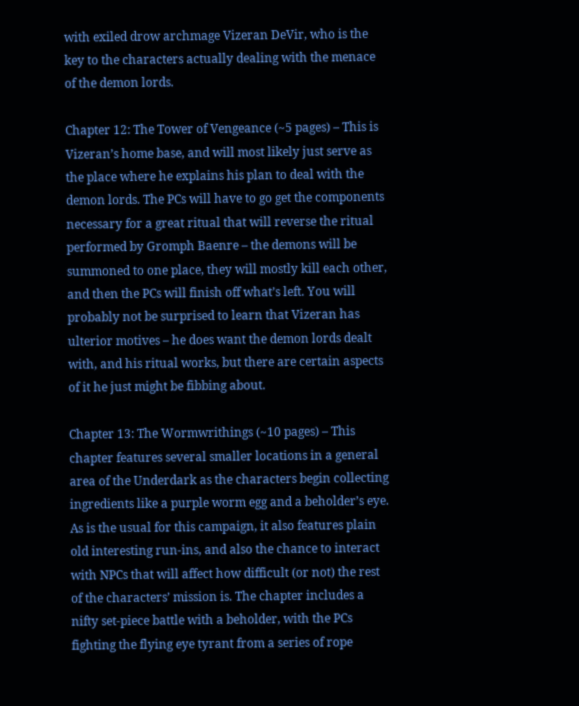with exiled drow archmage Vizeran DeVir, who is the key to the characters actually dealing with the menace of the demon lords.

Chapter 12: The Tower of Vengeance (~5 pages) – This is Vizeran’s home base, and will most likely just serve as the place where he explains his plan to deal with the demon lords. The PCs will have to go get the components necessary for a great ritual that will reverse the ritual performed by Gromph Baenre – the demons will be summoned to one place, they will mostly kill each other, and then the PCs will finish off what’s left. You will probably not be surprised to learn that Vizeran has ulterior motives – he does want the demon lords dealt with, and his ritual works, but there are certain aspects of it he just might be fibbing about.

Chapter 13: The Wormwrithings (~10 pages) – This chapter features several smaller locations in a general area of the Underdark as the characters begin collecting ingredients like a purple worm egg and a beholder’s eye. As is the usual for this campaign, it also features plain old interesting run-ins, and also the chance to interact with NPCs that will affect how difficult (or not) the rest of the characters’ mission is. The chapter includes a nifty set-piece battle with a beholder, with the PCs fighting the flying eye tyrant from a series of rope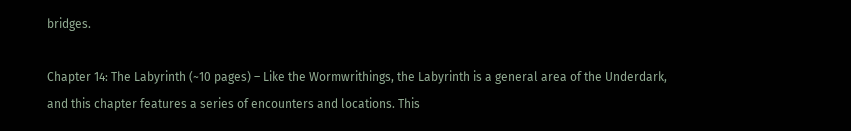bridges.

Chapter 14: The Labyrinth (~10 pages) – Like the Wormwrithings, the Labyrinth is a general area of the Underdark, and this chapter features a series of encounters and locations. This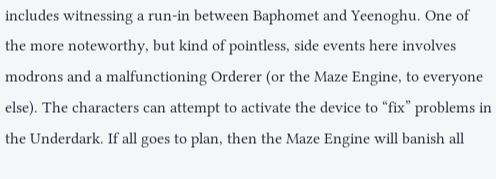includes witnessing a run-in between Baphomet and Yeenoghu. One of the more noteworthy, but kind of pointless, side events here involves modrons and a malfunctioning Orderer (or the Maze Engine, to everyone else). The characters can attempt to activate the device to “fix” problems in the Underdark. If all goes to plan, then the Maze Engine will banish all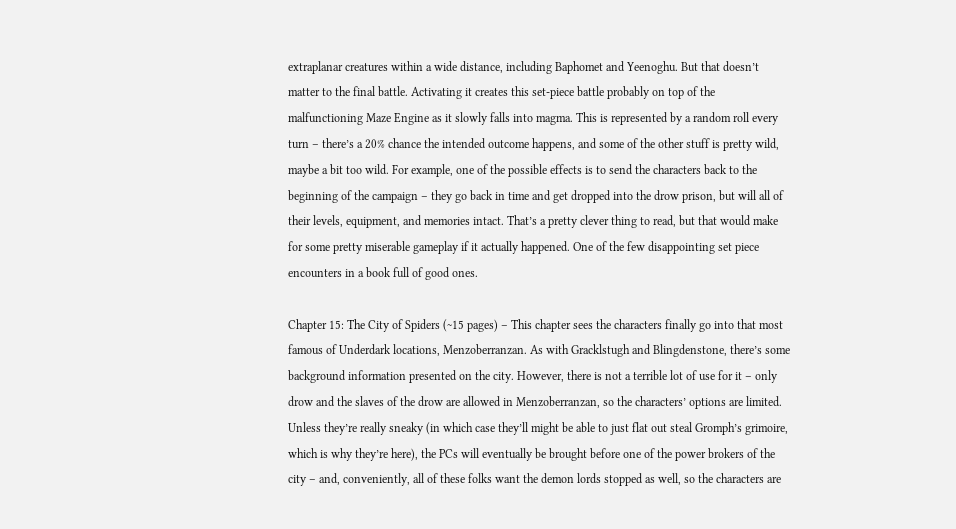extraplanar creatures within a wide distance, including Baphomet and Yeenoghu. But that doesn’t matter to the final battle. Activating it creates this set-piece battle probably on top of the malfunctioning Maze Engine as it slowly falls into magma. This is represented by a random roll every turn – there’s a 20% chance the intended outcome happens, and some of the other stuff is pretty wild, maybe a bit too wild. For example, one of the possible effects is to send the characters back to the beginning of the campaign – they go back in time and get dropped into the drow prison, but will all of their levels, equipment, and memories intact. That’s a pretty clever thing to read, but that would make for some pretty miserable gameplay if it actually happened. One of the few disappointing set piece encounters in a book full of good ones.

Chapter 15: The City of Spiders (~15 pages) – This chapter sees the characters finally go into that most famous of Underdark locations, Menzoberranzan. As with Gracklstugh and Blingdenstone, there’s some background information presented on the city. However, there is not a terrible lot of use for it – only drow and the slaves of the drow are allowed in Menzoberranzan, so the characters’ options are limited. Unless they’re really sneaky (in which case they’ll might be able to just flat out steal Gromph’s grimoire, which is why they’re here), the PCs will eventually be brought before one of the power brokers of the city – and, conveniently, all of these folks want the demon lords stopped as well, so the characters are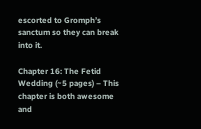escorted to Gromph’s sanctum so they can break into it.

Chapter 16: The Fetid Wedding (~5 pages) – This chapter is both awesome and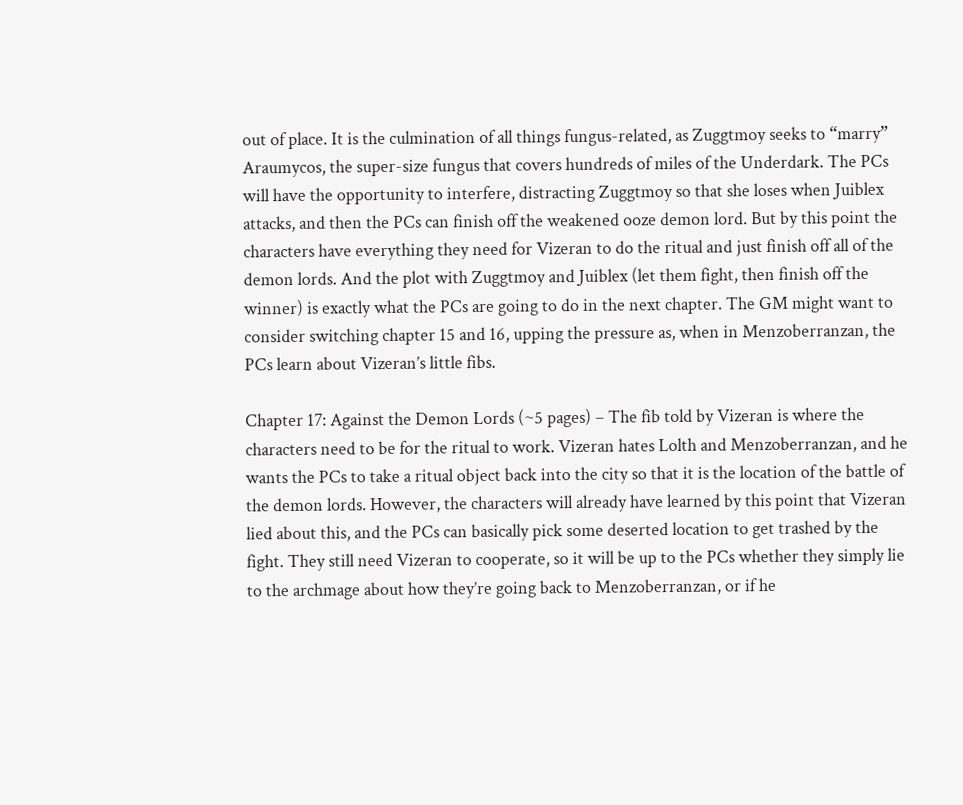out of place. It is the culmination of all things fungus-related, as Zuggtmoy seeks to “marry” Araumycos, the super-size fungus that covers hundreds of miles of the Underdark. The PCs will have the opportunity to interfere, distracting Zuggtmoy so that she loses when Juiblex attacks, and then the PCs can finish off the weakened ooze demon lord. But by this point the characters have everything they need for Vizeran to do the ritual and just finish off all of the demon lords. And the plot with Zuggtmoy and Juiblex (let them fight, then finish off the winner) is exactly what the PCs are going to do in the next chapter. The GM might want to consider switching chapter 15 and 16, upping the pressure as, when in Menzoberranzan, the PCs learn about Vizeran’s little fibs.

Chapter 17: Against the Demon Lords (~5 pages) – The fib told by Vizeran is where the characters need to be for the ritual to work. Vizeran hates Lolth and Menzoberranzan, and he wants the PCs to take a ritual object back into the city so that it is the location of the battle of the demon lords. However, the characters will already have learned by this point that Vizeran lied about this, and the PCs can basically pick some deserted location to get trashed by the fight. They still need Vizeran to cooperate, so it will be up to the PCs whether they simply lie to the archmage about how they’re going back to Menzoberranzan, or if he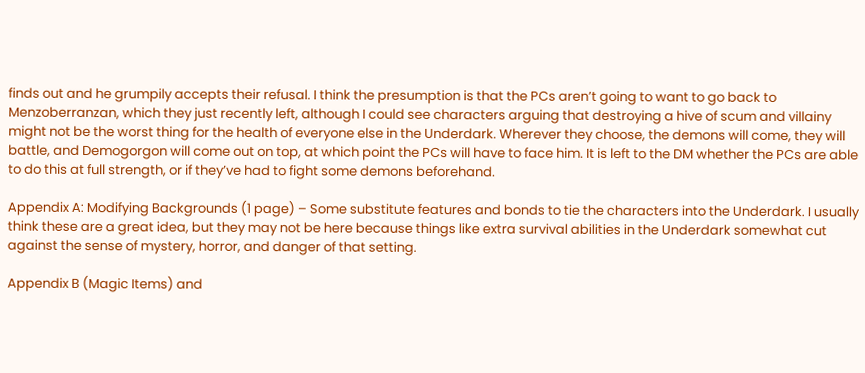finds out and he grumpily accepts their refusal. I think the presumption is that the PCs aren’t going to want to go back to Menzoberranzan, which they just recently left, although I could see characters arguing that destroying a hive of scum and villainy might not be the worst thing for the health of everyone else in the Underdark. Wherever they choose, the demons will come, they will battle, and Demogorgon will come out on top, at which point the PCs will have to face him. It is left to the DM whether the PCs are able to do this at full strength, or if they’ve had to fight some demons beforehand.

Appendix A: Modifying Backgrounds (1 page) – Some substitute features and bonds to tie the characters into the Underdark. I usually think these are a great idea, but they may not be here because things like extra survival abilities in the Underdark somewhat cut against the sense of mystery, horror, and danger of that setting.

Appendix B (Magic Items) and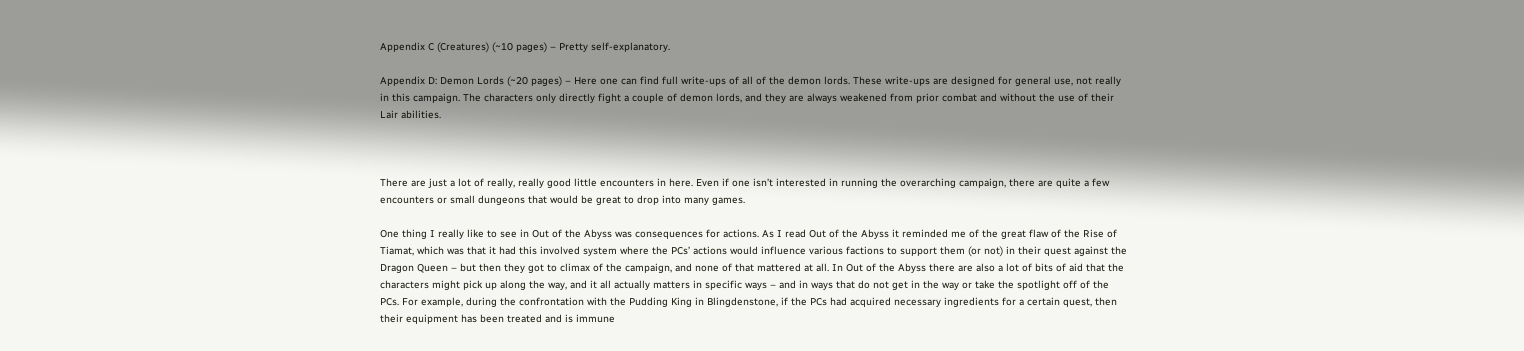Appendix C (Creatures) (~10 pages) – Pretty self-explanatory.

Appendix D: Demon Lords (~20 pages) – Here one can find full write-ups of all of the demon lords. These write-ups are designed for general use, not really in this campaign. The characters only directly fight a couple of demon lords, and they are always weakened from prior combat and without the use of their Lair abilities.



There are just a lot of really, really good little encounters in here. Even if one isn’t interested in running the overarching campaign, there are quite a few encounters or small dungeons that would be great to drop into many games.

One thing I really like to see in Out of the Abyss was consequences for actions. As I read Out of the Abyss it reminded me of the great flaw of the Rise of Tiamat, which was that it had this involved system where the PCs’ actions would influence various factions to support them (or not) in their quest against the Dragon Queen – but then they got to climax of the campaign, and none of that mattered at all. In Out of the Abyss there are also a lot of bits of aid that the characters might pick up along the way, and it all actually matters in specific ways – and in ways that do not get in the way or take the spotlight off of the PCs. For example, during the confrontation with the Pudding King in Blingdenstone, if the PCs had acquired necessary ingredients for a certain quest, then their equipment has been treated and is immune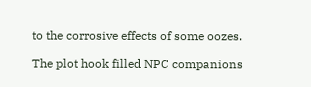to the corrosive effects of some oozes.

The plot hook filled NPC companions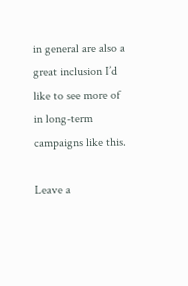in general are also a great inclusion I’d like to see more of in long-term campaigns like this.

Leave a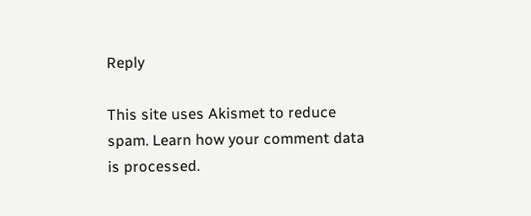Reply

This site uses Akismet to reduce spam. Learn how your comment data is processed.